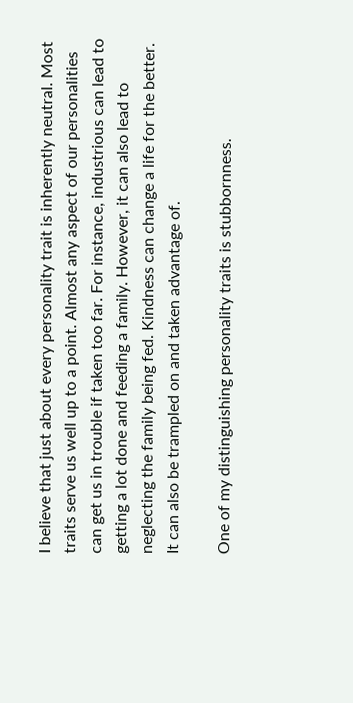I believe that just about every personality trait is inherently neutral. Most traits serve us well up to a point. Almost any aspect of our personalities can get us in trouble if taken too far. For instance, industrious can lead to getting a lot done and feeding a family. However, it can also lead to neglecting the family being fed. Kindness can change a life for the better. It can also be trampled on and taken advantage of.

One of my distinguishing personality traits is stubbornness.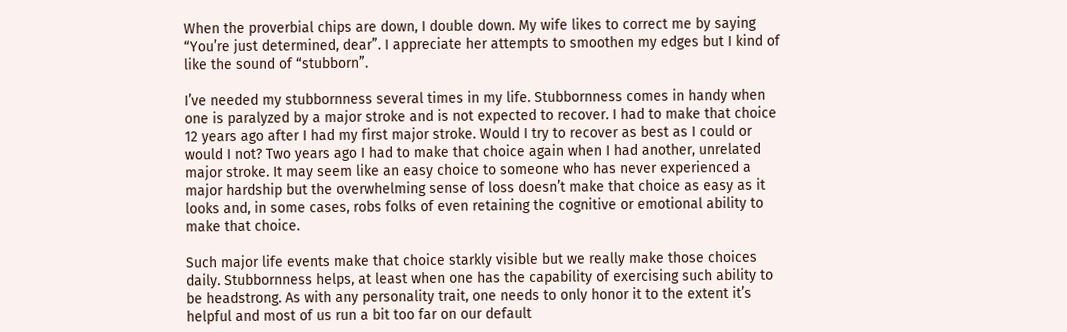When the proverbial chips are down, I double down. My wife likes to correct me by saying “You’re just determined, dear”. I appreciate her attempts to smoothen my edges but I kind of like the sound of “stubborn”.

I’ve needed my stubbornness several times in my life. Stubbornness comes in handy when one is paralyzed by a major stroke and is not expected to recover. I had to make that choice 12 years ago after I had my first major stroke. Would I try to recover as best as I could or would I not? Two years ago I had to make that choice again when I had another, unrelated major stroke. It may seem like an easy choice to someone who has never experienced a major hardship but the overwhelming sense of loss doesn’t make that choice as easy as it looks and, in some cases, robs folks of even retaining the cognitive or emotional ability to make that choice.

Such major life events make that choice starkly visible but we really make those choices daily. Stubbornness helps, at least when one has the capability of exercising such ability to be headstrong. As with any personality trait, one needs to only honor it to the extent it’s helpful and most of us run a bit too far on our default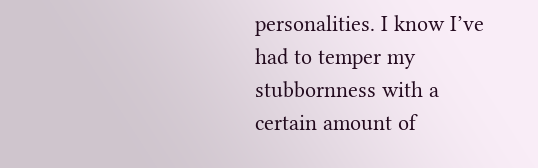personalities. I know I’ve had to temper my stubbornness with a certain amount of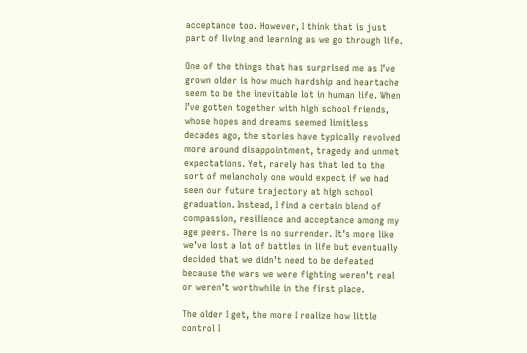acceptance too. However, I think that is just part of living and learning as we go through life.

One of the things that has surprised me as I’ve grown older is how much hardship and heartache seem to be the inevitable lot in human life. When I’ve gotten together with high school friends, whose hopes and dreams seemed limitless decades ago, the stories have typically revolved more around disappointment, tragedy and unmet expectations. Yet, rarely has that led to the sort of melancholy one would expect if we had seen our future trajectory at high school graduation. Instead, I find a certain blend of compassion, resilience and acceptance among my age peers. There is no surrender. It’s more like we’ve lost a lot of battles in life but eventually decided that we didn’t need to be defeated because the wars we were fighting weren’t real or weren’t worthwhile in the first place.

The older I get, the more I realize how little control I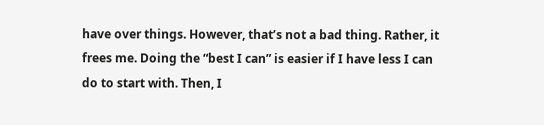have over things. However, that’s not a bad thing. Rather, it frees me. Doing the “best I can” is easier if I have less I can do to start with. Then, I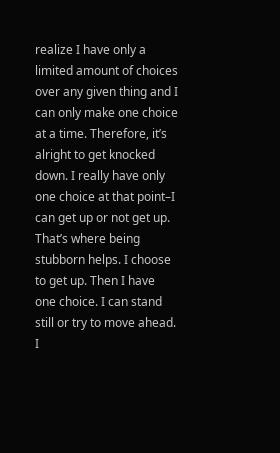realize I have only a limited amount of choices over any given thing and I can only make one choice at a time. Therefore, it’s alright to get knocked down. I really have only one choice at that point–I can get up or not get up. That’s where being stubborn helps. I choose to get up. Then I have one choice. I can stand still or try to move ahead. I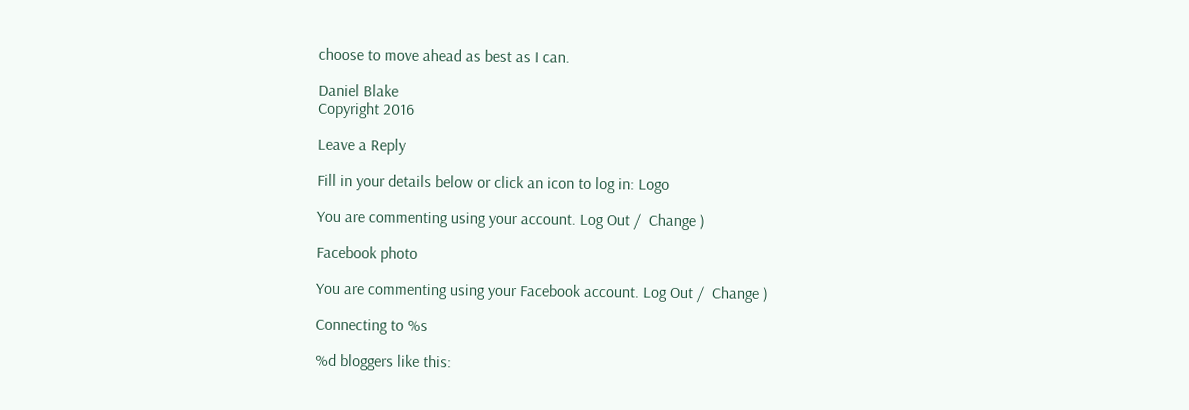choose to move ahead as best as I can.

Daniel Blake
Copyright 2016

Leave a Reply

Fill in your details below or click an icon to log in: Logo

You are commenting using your account. Log Out /  Change )

Facebook photo

You are commenting using your Facebook account. Log Out /  Change )

Connecting to %s

%d bloggers like this: